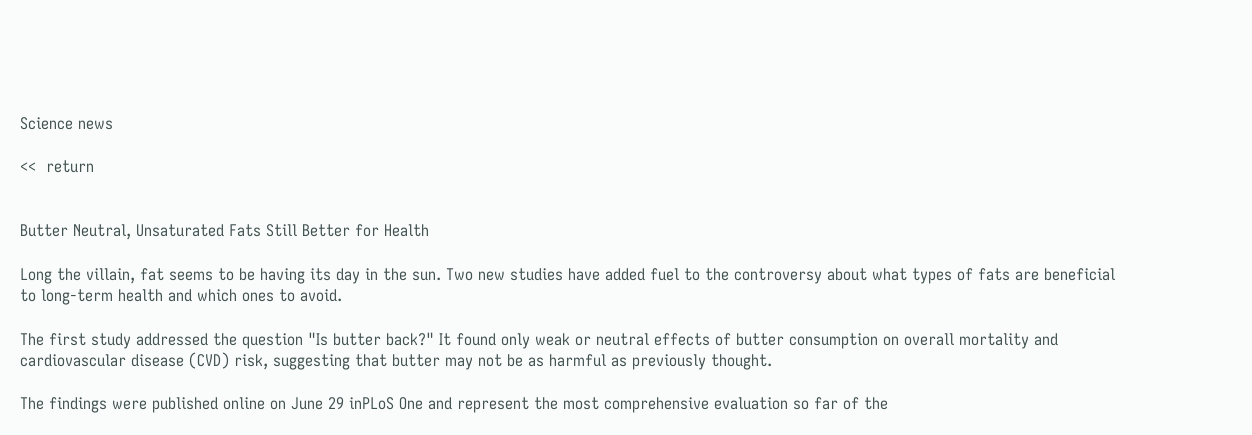Science news

<<  return


Butter Neutral, Unsaturated Fats Still Better for Health

Long the villain, fat seems to be having its day in the sun. Two new studies have added fuel to the controversy about what types of fats are beneficial to long-term health and which ones to avoid.

The first study addressed the question "Is butter back?" It found only weak or neutral effects of butter consumption on overall mortality and cardiovascular disease (CVD) risk, suggesting that butter may not be as harmful as previously thought.

The findings were published online on June 29 inPLoS One and represent the most comprehensive evaluation so far of the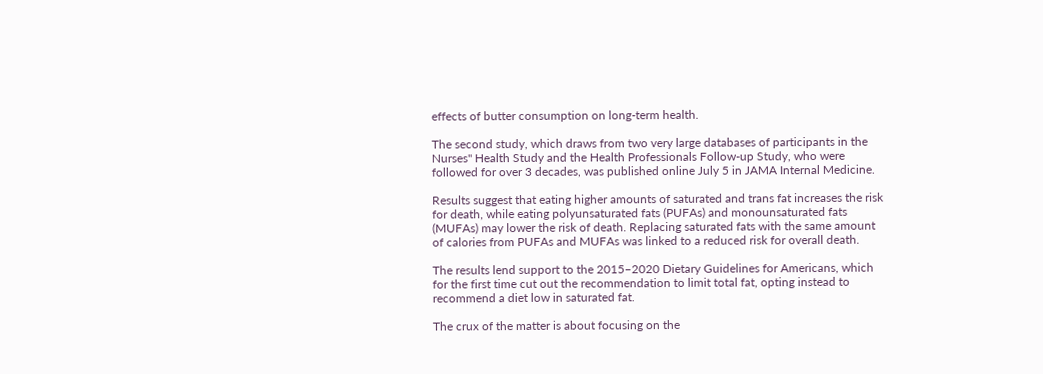effects of butter consumption on long-term health.

The second study, which draws from two very large databases of participants in the Nurses" Health Study and the Health Professionals Follow-up Study, who were followed for over 3 decades, was published online July 5 in JAMA Internal Medicine.

Results suggest that eating higher amounts of saturated and trans fat increases the risk for death, while eating polyunsaturated fats (PUFAs) and monounsaturated fats (MUFAs) may lower the risk of death. Replacing saturated fats with the same amount of calories from PUFAs and MUFAs was linked to a reduced risk for overall death.

The results lend support to the 2015–2020 Dietary Guidelines for Americans, which for the first time cut out the recommendation to limit total fat, opting instead to recommend a diet low in saturated fat.

The crux of the matter is about focusing on the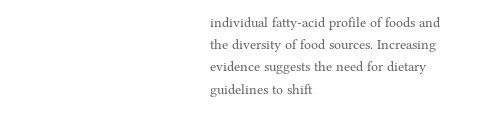individual fatty-acid profile of foods and the diversity of food sources. Increasing evidence suggests the need for dietary guidelines to shift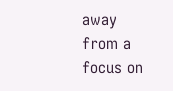away from a focus on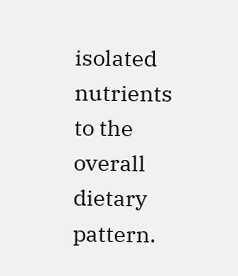isolated nutrients to the overall dietary pattern.